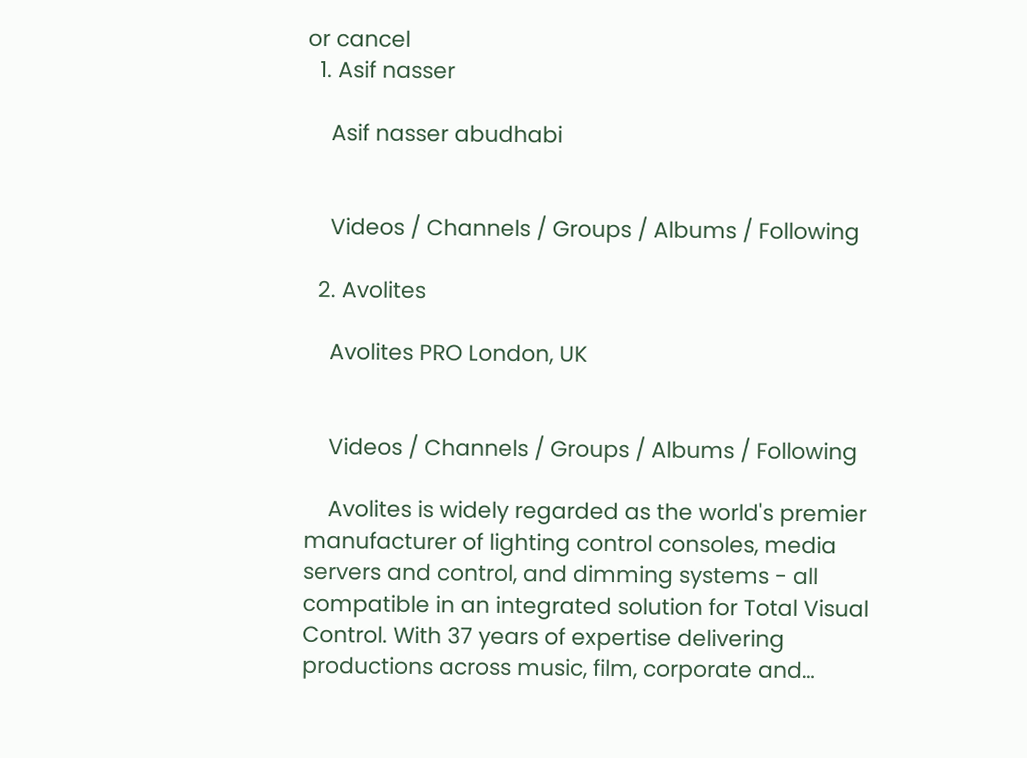or cancel
  1. Asif nasser

    Asif nasser abudhabi


    Videos / Channels / Groups / Albums / Following

  2. Avolites

    Avolites PRO London, UK


    Videos / Channels / Groups / Albums / Following

    Avolites is widely regarded as the world's premier manufacturer of lighting control consoles, media servers and control, and dimming systems - all compatible in an integrated solution for Total Visual Control. With 37 years of expertise delivering productions across music, film, corporate and…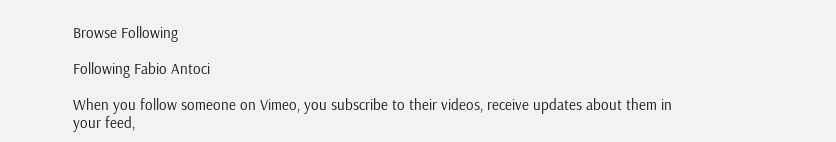Browse Following

Following Fabio Antoci

When you follow someone on Vimeo, you subscribe to their videos, receive updates about them in your feed,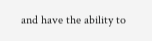and have the ability to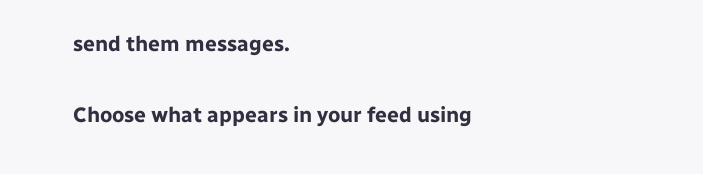send them messages.

Choose what appears in your feed using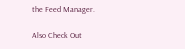the Feed Manager.

Also Check Out